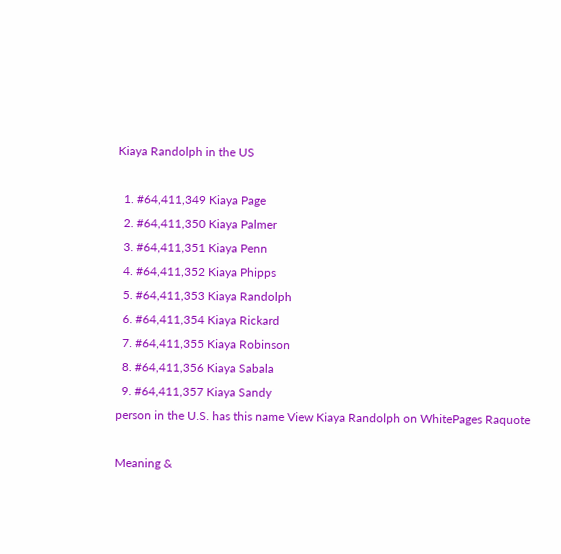Kiaya Randolph in the US

  1. #64,411,349 Kiaya Page
  2. #64,411,350 Kiaya Palmer
  3. #64,411,351 Kiaya Penn
  4. #64,411,352 Kiaya Phipps
  5. #64,411,353 Kiaya Randolph
  6. #64,411,354 Kiaya Rickard
  7. #64,411,355 Kiaya Robinson
  8. #64,411,356 Kiaya Sabala
  9. #64,411,357 Kiaya Sandy
person in the U.S. has this name View Kiaya Randolph on WhitePages Raquote

Meaning &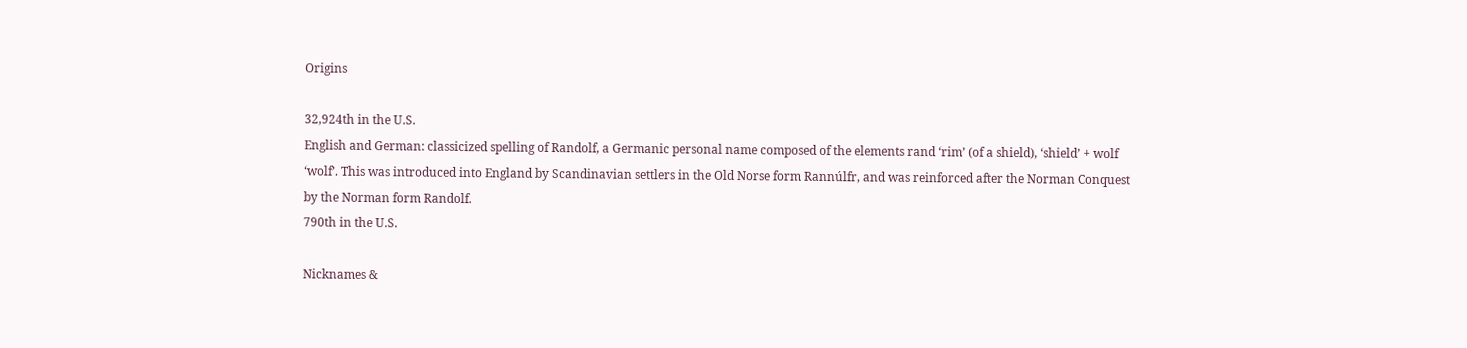Origins

32,924th in the U.S.
English and German: classicized spelling of Randolf, a Germanic personal name composed of the elements rand ‘rim’ (of a shield), ‘shield’ + wolf ‘wolf’. This was introduced into England by Scandinavian settlers in the Old Norse form Rannúlfr, and was reinforced after the Norman Conquest by the Norman form Randolf.
790th in the U.S.

Nicknames &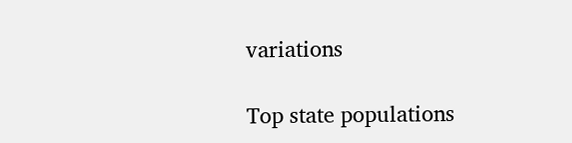variations

Top state populations